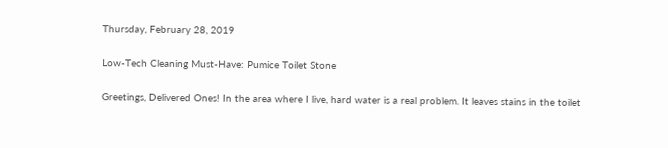Thursday, February 28, 2019

Low-Tech Cleaning Must-Have: Pumice Toilet Stone

Greetings, Delivered Ones! In the area where I live, hard water is a real problem. It leaves stains in the toilet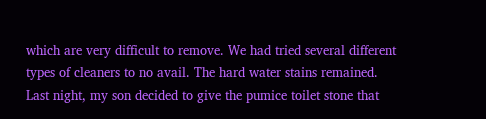which are very difficult to remove. We had tried several different types of cleaners to no avail. The hard water stains remained.
Last night, my son decided to give the pumice toilet stone that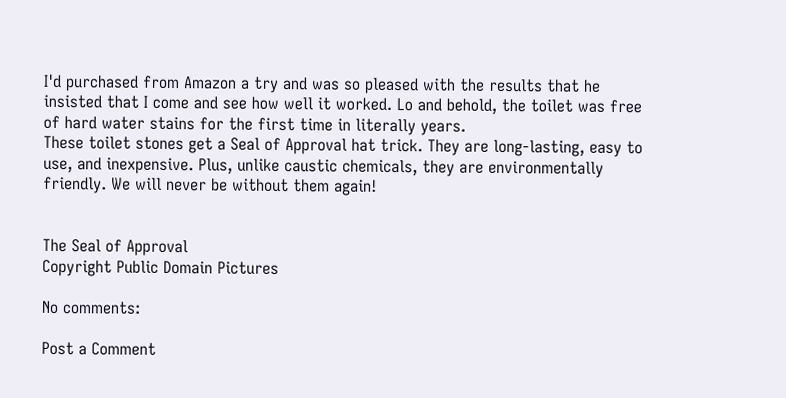I'd purchased from Amazon a try and was so pleased with the results that he insisted that I come and see how well it worked. Lo and behold, the toilet was free of hard water stains for the first time in literally years.
These toilet stones get a Seal of Approval hat trick. They are long-lasting, easy to use, and inexpensive. Plus, unlike caustic chemicals, they are environmentally friendly. We will never be without them again!


The Seal of Approval
Copyright Public Domain Pictures

No comments:

Post a Comment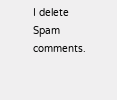I delete Spam comments.